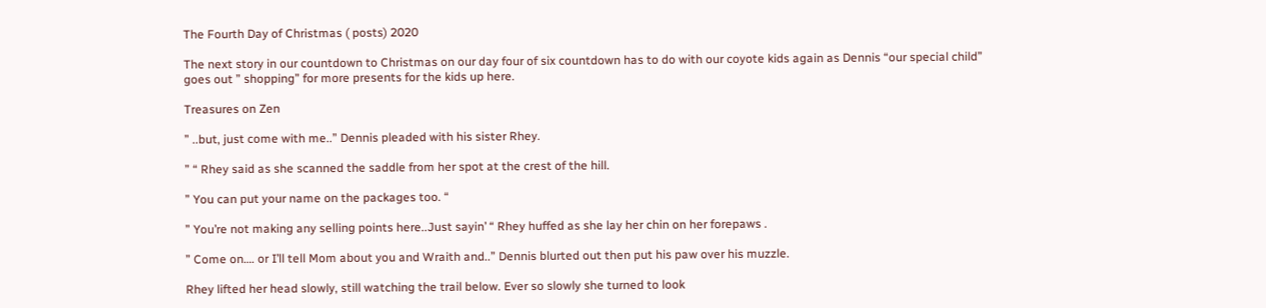The Fourth Day of Christmas ( posts) 2020

The next story in our countdown to Christmas on our day four of six countdown has to do with our coyote kids again as Dennis “our special child” goes out ” shopping” for more presents for the kids up here.

Treasures on Zen

” ..but, just come with me..” Dennis pleaded with his sister Rhey.

” “ Rhey said as she scanned the saddle from her spot at the crest of the hill.

” You can put your name on the packages too. “

” You’re not making any selling points here..Just sayin’ “ Rhey huffed as she lay her chin on her forepaws .

” Come on…. or I’ll tell Mom about you and Wraith and..” Dennis blurted out then put his paw over his muzzle.

Rhey lifted her head slowly, still watching the trail below. Ever so slowly she turned to look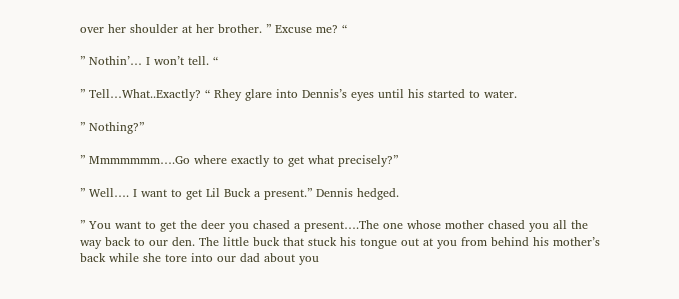over her shoulder at her brother. ” Excuse me? “

” Nothin’… I won’t tell. “

” Tell…What..Exactly? “ Rhey glare into Dennis’s eyes until his started to water.

” Nothing?”

” Mmmmmmm….Go where exactly to get what precisely?”

” Well…. I want to get Lil Buck a present.” Dennis hedged.

” You want to get the deer you chased a present….The one whose mother chased you all the way back to our den. The little buck that stuck his tongue out at you from behind his mother’s back while she tore into our dad about you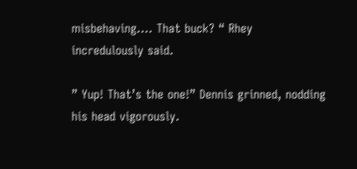misbehaving…. That buck? “ Rhey incredulously said.

” Yup! That’s the one!” Dennis grinned, nodding his head vigorously.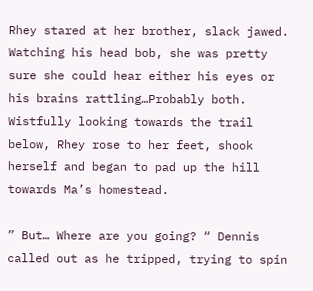Rhey stared at her brother, slack jawed. Watching his head bob, she was pretty sure she could hear either his eyes or his brains rattling…Probably both. Wistfully looking towards the trail below, Rhey rose to her feet, shook herself and began to pad up the hill towards Ma’s homestead.

” But… Where are you going? “ Dennis called out as he tripped, trying to spin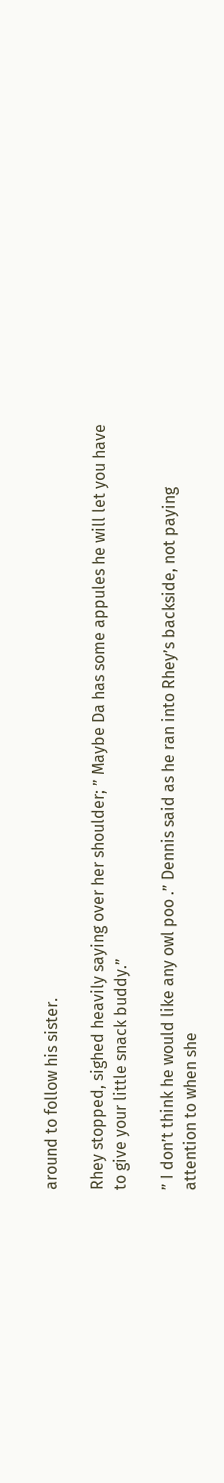around to follow his sister.

Rhey stopped, sighed heavily saying over her shoulder; ” Maybe Da has some appules he will let you have to give your little snack buddy.”

” I don’t think he would like any owl poo .” Dennis said as he ran into Rhey’s backside, not paying attention to when she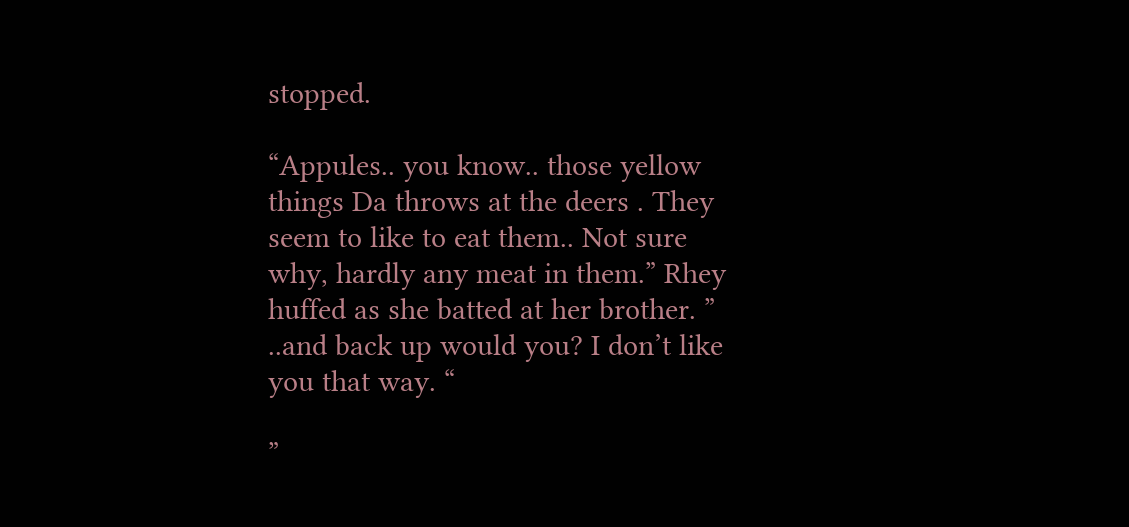stopped.

“Appules.. you know.. those yellow things Da throws at the deers . They seem to like to eat them.. Not sure why, hardly any meat in them.” Rhey huffed as she batted at her brother. ” ..and back up would you? I don’t like you that way. “

”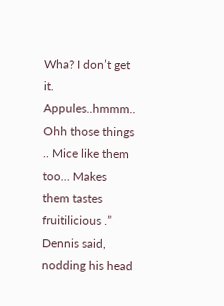Wha? I don’t get it. Appules..hmmm.. Ohh those things .. Mice like them too… Makes them tastes fruitilicious .” Dennis said, nodding his head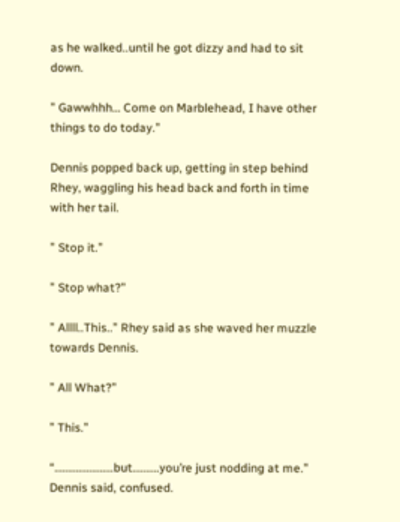as he walked..until he got dizzy and had to sit down.

” Gawwhhh… Come on Marblehead, I have other things to do today.”

Dennis popped back up, getting in step behind Rhey, waggling his head back and forth in time with her tail.

” Stop it.”

” Stop what?”

” Allll..This..” Rhey said as she waved her muzzle towards Dennis.

” All What?”

” This.”

“………………….but……….you’re just nodding at me.” Dennis said, confused.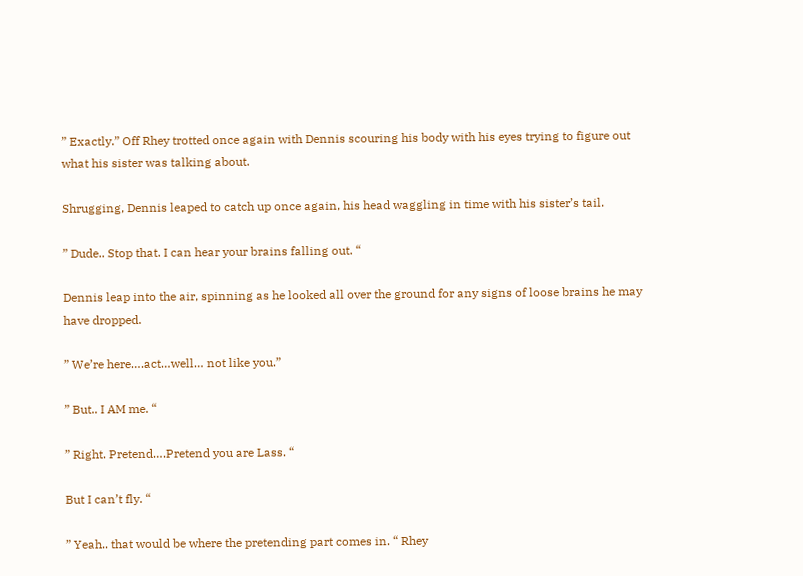” Exactly.” Off Rhey trotted once again with Dennis scouring his body with his eyes trying to figure out what his sister was talking about.

Shrugging, Dennis leaped to catch up once again, his head waggling in time with his sister’s tail.

” Dude.. Stop that. I can hear your brains falling out. “

Dennis leap into the air, spinning as he looked all over the ground for any signs of loose brains he may have dropped.

” We’re here….act…well… not like you.”

” But.. I AM me. “

” Right. Pretend….Pretend you are Lass. “

But I can’t fly. “

” Yeah.. that would be where the pretending part comes in. “ Rhey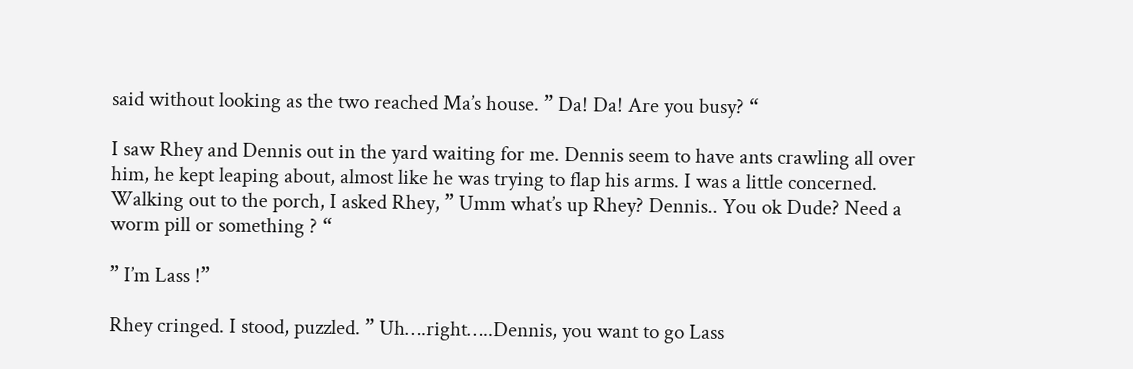said without looking as the two reached Ma’s house. ” Da! Da! Are you busy? “

I saw Rhey and Dennis out in the yard waiting for me. Dennis seem to have ants crawling all over him, he kept leaping about, almost like he was trying to flap his arms. I was a little concerned. Walking out to the porch, I asked Rhey, ” Umm what’s up Rhey? Dennis.. You ok Dude? Need a worm pill or something ? “

” I’m Lass !”

Rhey cringed. I stood, puzzled. ” Uh….right…..Dennis, you want to go Lass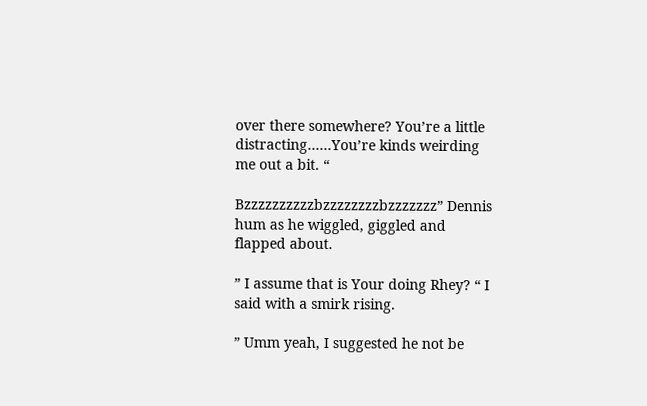over there somewhere? You’re a little distracting……You’re kinds weirding me out a bit. “

Bzzzzzzzzzzbzzzzzzzzbzzzzzzz” Dennis hum as he wiggled, giggled and flapped about.

” I assume that is Your doing Rhey? “ I said with a smirk rising.

” Umm yeah, I suggested he not be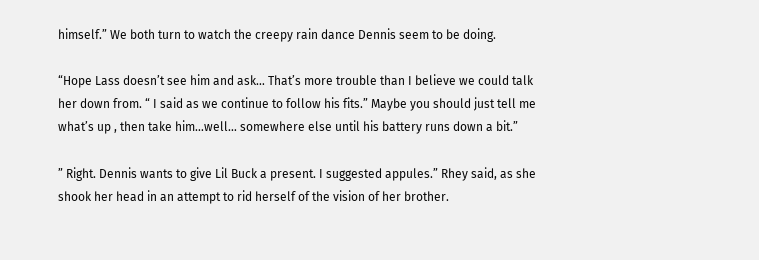himself.” We both turn to watch the creepy rain dance Dennis seem to be doing.

“Hope Lass doesn’t see him and ask… That’s more trouble than I believe we could talk her down from. “ I said as we continue to follow his fits.” Maybe you should just tell me what’s up , then take him…well… somewhere else until his battery runs down a bit.”

” Right. Dennis wants to give Lil Buck a present. I suggested appules.” Rhey said, as she shook her head in an attempt to rid herself of the vision of her brother.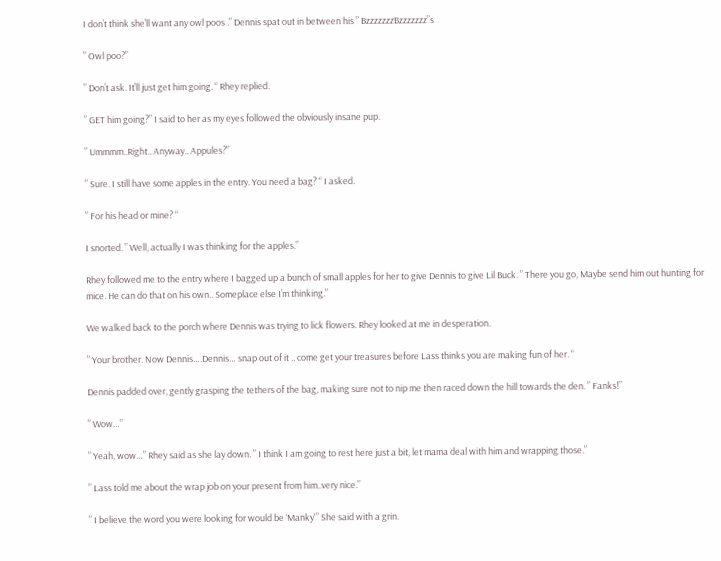I don’t think she’ll want any owl poos .” Dennis spat out in between his ” BzzzzzzzBzzzzzzz”s

” Owl poo?”

” Don’t ask. It’ll just get him going. “ Rhey replied.

” GET him going?” I said to her as my eyes followed the obviously insane pup.

” Ummmm..Right.. Anyway.. Appules?”

” Sure. I still have some apples in the entry. You need a bag? “ I asked.

” For his head or mine? “

I snorted. ” Well, actually I was thinking for the apples.”

Rhey followed me to the entry where I bagged up a bunch of small apples for her to give Dennis to give Lil Buck. ” There you go, Maybe send him out hunting for mice. He can do that on his own.. Someplace else I’m thinking.”

We walked back to the porch where Dennis was trying to lick flowers. Rhey looked at me in desperation.

” Your brother. Now Dennis….Dennis… snap out of it .. come get your treasures before Lass thinks you are making fun of her. “

Dennis padded over, gently grasping the tethers of the bag, making sure not to nip me then raced down the hill towards the den. ” Fanks!”

” Wow…”

” Yeah, wow…” Rhey said as she lay down. ” I think I am going to rest here just a bit, let mama deal with him and wrapping those.”

” Lass told me about the wrap job on your present from him..very nice.”

” I believe the word you were looking for would be ‘Manky'” She said with a grin.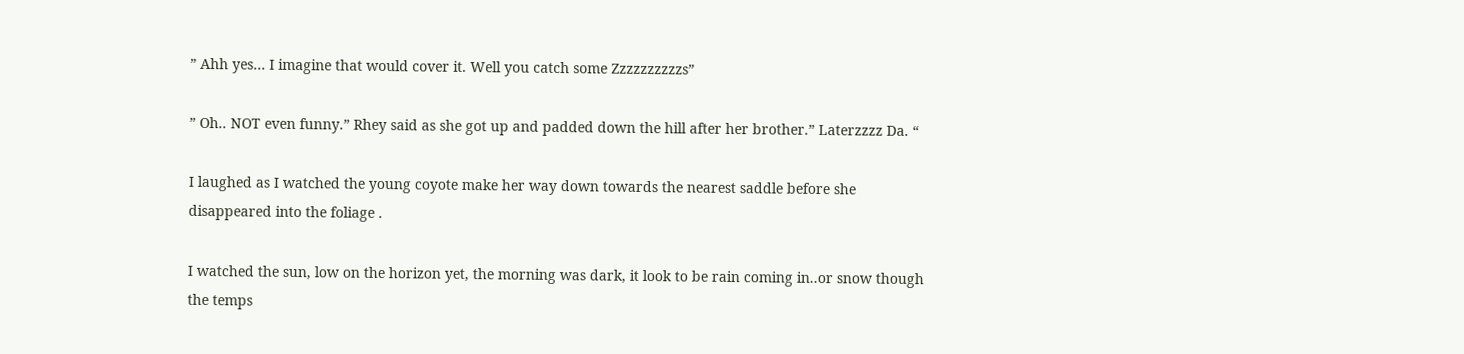” Ahh yes… I imagine that would cover it. Well you catch some Zzzzzzzzzzs”

” Oh.. NOT even funny.” Rhey said as she got up and padded down the hill after her brother.” Laterzzzz Da. “

I laughed as I watched the young coyote make her way down towards the nearest saddle before she disappeared into the foliage .

I watched the sun, low on the horizon yet, the morning was dark, it look to be rain coming in..or snow though the temps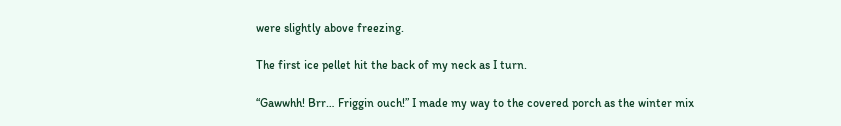were slightly above freezing.

The first ice pellet hit the back of my neck as I turn.

“Gawwhh! Brr… Friggin ouch!” I made my way to the covered porch as the winter mix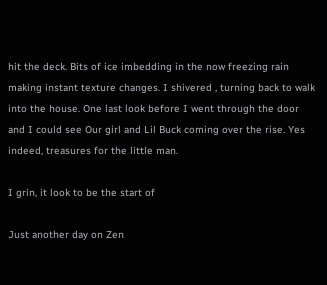hit the deck. Bits of ice imbedding in the now freezing rain making instant texture changes. I shivered , turning back to walk into the house. One last look before I went through the door and I could see Our girl and Lil Buck coming over the rise. Yes indeed, treasures for the little man.

I grin, it look to be the start of

Just another day on Zen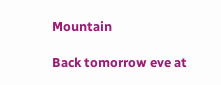Mountain

Back tomorrow eve at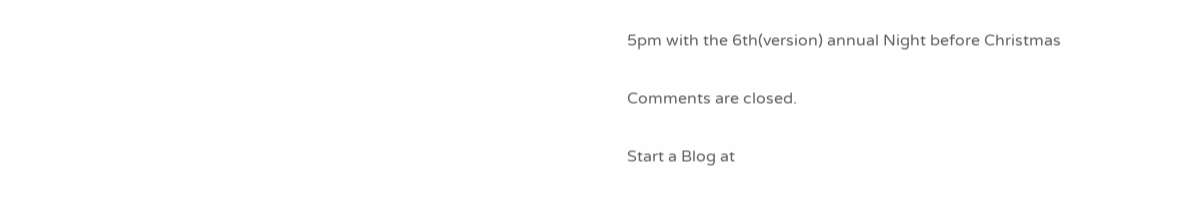5pm with the 6th(version) annual Night before Christmas

Comments are closed.

Start a Blog at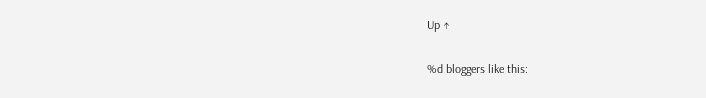Up ↑

%d bloggers like this: